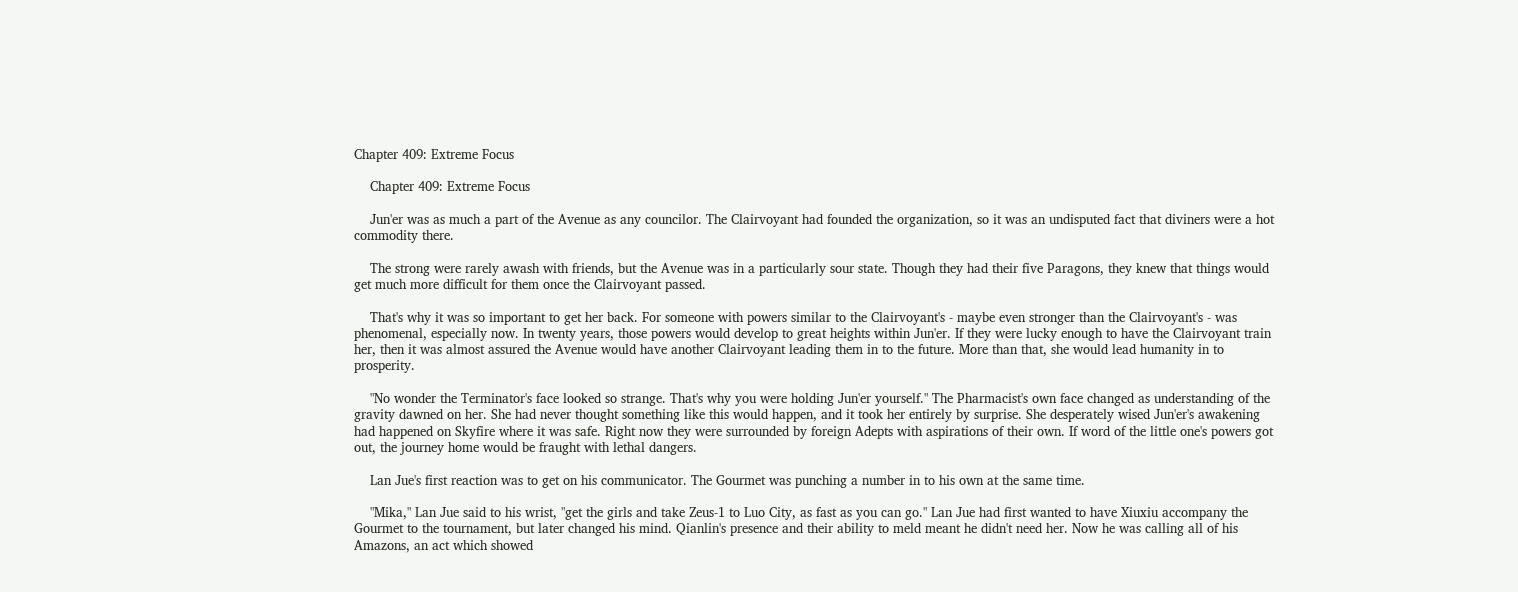Chapter 409: Extreme Focus

    Chapter 409: Extreme Focus

    Jun'er was as much a part of the Avenue as any councilor. The Clairvoyant had founded the organization, so it was an undisputed fact that diviners were a hot commodity there.

    The strong were rarely awash with friends, but the Avenue was in a particularly sour state. Though they had their five Paragons, they knew that things would get much more difficult for them once the Clairvoyant passed.

    That's why it was so important to get her back. For someone with powers similar to the Clairvoyant's - maybe even stronger than the Clairvoyant's - was phenomenal, especially now. In twenty years, those powers would develop to great heights within Jun'er. If they were lucky enough to have the Clairvoyant train her, then it was almost assured the Avenue would have another Clairvoyant leading them in to the future. More than that, she would lead humanity in to prosperity.

    "No wonder the Terminator's face looked so strange. That's why you were holding Jun'er yourself." The Pharmacist's own face changed as understanding of the gravity dawned on her. She had never thought something like this would happen, and it took her entirely by surprise. She desperately wised Jun'er's awakening had happened on Skyfire where it was safe. Right now they were surrounded by foreign Adepts with aspirations of their own. If word of the little one's powers got out, the journey home would be fraught with lethal dangers.

    Lan Jue's first reaction was to get on his communicator. The Gourmet was punching a number in to his own at the same time.

    "Mika," Lan Jue said to his wrist, "get the girls and take Zeus-1 to Luo City, as fast as you can go." Lan Jue had first wanted to have Xiuxiu accompany the Gourmet to the tournament, but later changed his mind. Qianlin's presence and their ability to meld meant he didn't need her. Now he was calling all of his Amazons, an act which showed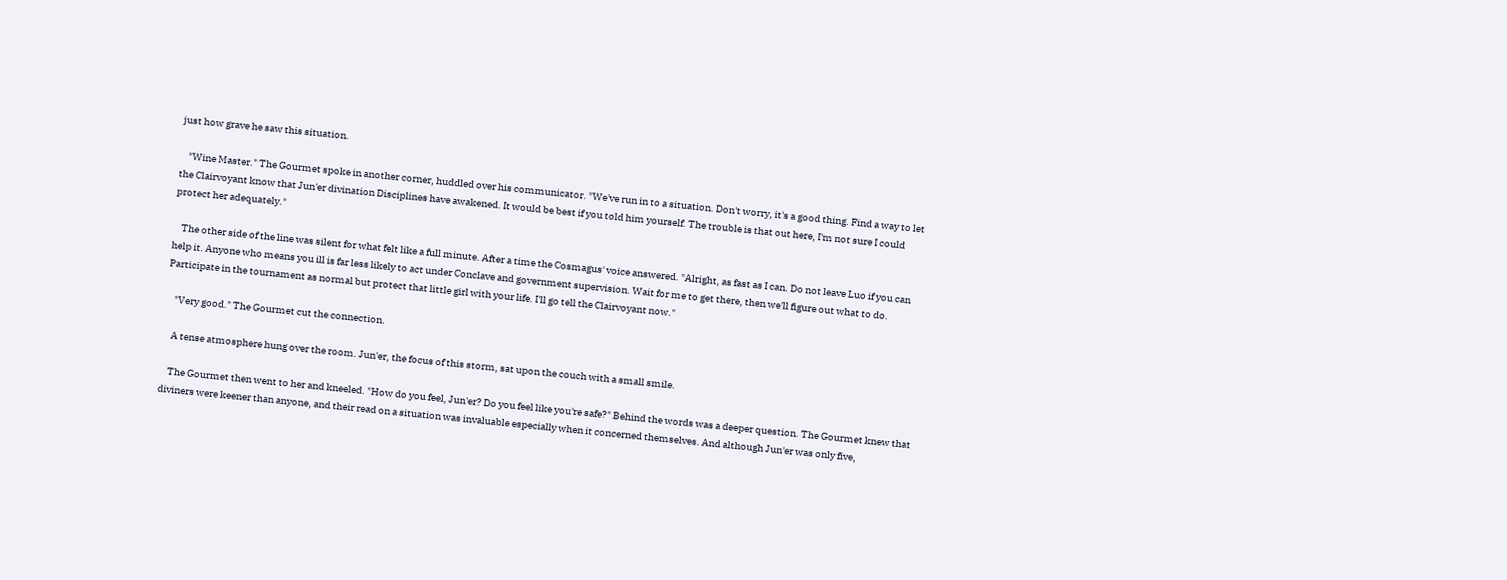just how grave he saw this situation.

    "Wine Master." The Gourmet spoke in another corner, huddled over his communicator. "We've run in to a situation. Don't worry, it's a good thing. Find a way to let the Clairvoyant know that Jun'er divination Disciplines have awakened. It would be best if you told him yourself. The trouble is that out here, I'm not sure I could protect her adequately."

    The other side of the line was silent for what felt like a full minute. After a time the Cosmagus' voice answered. "Alright, as fast as I can. Do not leave Luo if you can help it. Anyone who means you ill is far less likely to act under Conclave and government supervision. Wait for me to get there, then we'll figure out what to do. Participate in the tournament as normal but protect that little girl with your life. I'll go tell the Clairvoyant now."

    "Very good." The Gourmet cut the connection.

    A tense atmosphere hung over the room. Jun'er, the focus of this storm, sat upon the couch with a small smile.

    The Gourmet then went to her and kneeled. "How do you feel, Jun'er? Do you feel like you're safe?" Behind the words was a deeper question. The Gourmet knew that diviners were keener than anyone, and their read on a situation was invaluable especially when it concerned themselves. And although Jun'er was only five,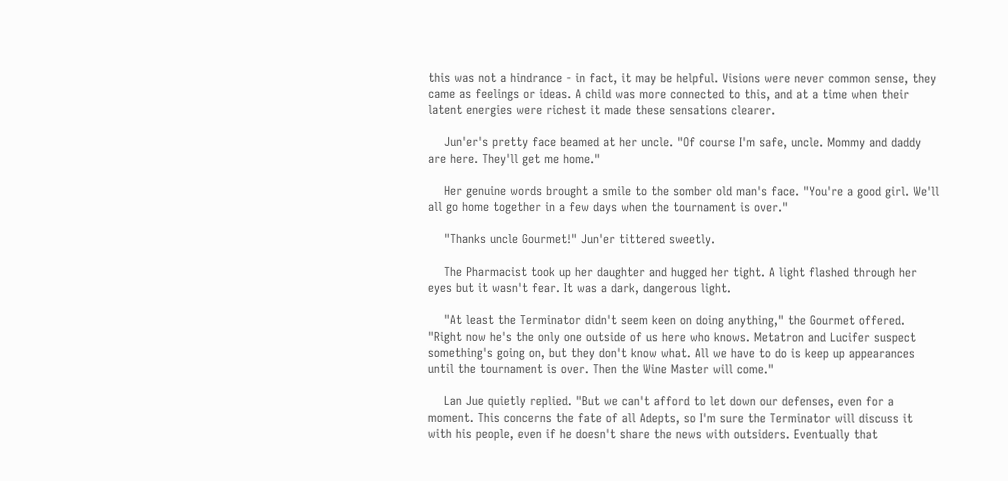this was not a hindrance - in fact, it may be helpful. Visions were never common sense, they came as feelings or ideas. A child was more connected to this, and at a time when their latent energies were richest it made these sensations clearer.

    Jun'er's pretty face beamed at her uncle. "Of course I'm safe, uncle. Mommy and daddy are here. They'll get me home."

    Her genuine words brought a smile to the somber old man's face. "You're a good girl. We'll all go home together in a few days when the tournament is over."

    "Thanks uncle Gourmet!" Jun'er tittered sweetly.

    The Pharmacist took up her daughter and hugged her tight. A light flashed through her eyes but it wasn't fear. It was a dark, dangerous light.

    "At least the Terminator didn't seem keen on doing anything," the Gourmet offered. "Right now he's the only one outside of us here who knows. Metatron and Lucifer suspect something's going on, but they don't know what. All we have to do is keep up appearances until the tournament is over. Then the Wine Master will come."

    Lan Jue quietly replied. "But we can't afford to let down our defenses, even for a moment. This concerns the fate of all Adepts, so I'm sure the Terminator will discuss it with his people, even if he doesn't share the news with outsiders. Eventually that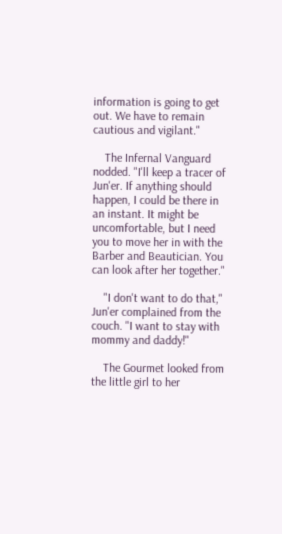information is going to get out. We have to remain cautious and vigilant."

    The Infernal Vanguard nodded. "I'll keep a tracer of Jun'er. If anything should happen, I could be there in an instant. It might be uncomfortable, but I need you to move her in with the Barber and Beautician. You can look after her together."

    "I don't want to do that," Jun'er complained from the couch. "I want to stay with mommy and daddy!"

    The Gourmet looked from the little girl to her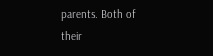parents. Both of their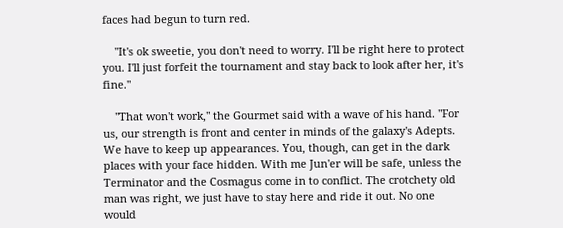faces had begun to turn red.

    "It's ok sweetie, you don't need to worry. I'll be right here to protect you. I'll just forfeit the tournament and stay back to look after her, it's fine."

    "That won't work," the Gourmet said with a wave of his hand. "For us, our strength is front and center in minds of the galaxy's Adepts. We have to keep up appearances. You, though, can get in the dark places with your face hidden. With me Jun'er will be safe, unless the Terminator and the Cosmagus come in to conflict. The crotchety old man was right, we just have to stay here and ride it out. No one would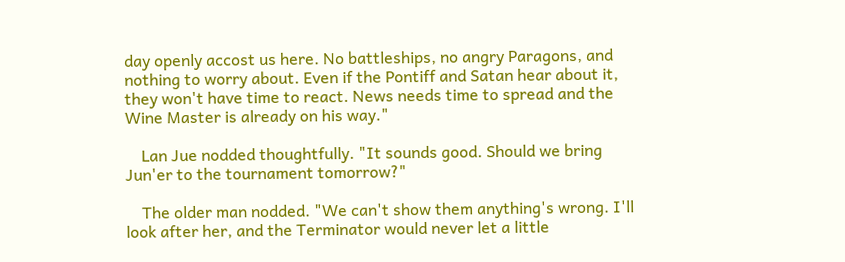day openly accost us here. No battleships, no angry Paragons, and nothing to worry about. Even if the Pontiff and Satan hear about it, they won't have time to react. News needs time to spread and the Wine Master is already on his way."

    Lan Jue nodded thoughtfully. "It sounds good. Should we bring Jun'er to the tournament tomorrow?"

    The older man nodded. "We can't show them anything's wrong. I'll look after her, and the Terminator would never let a little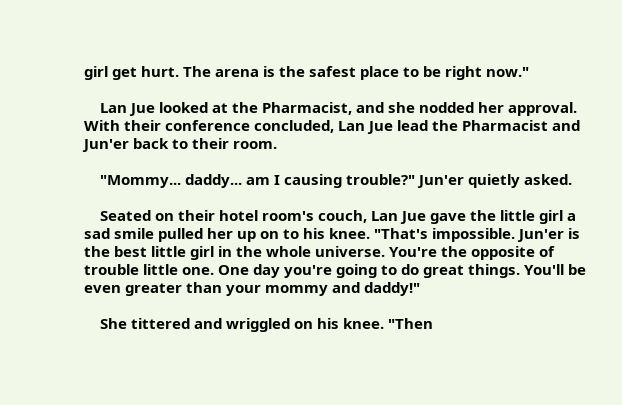girl get hurt. The arena is the safest place to be right now."

    Lan Jue looked at the Pharmacist, and she nodded her approval. With their conference concluded, Lan Jue lead the Pharmacist and Jun'er back to their room.

    "Mommy... daddy... am I causing trouble?" Jun'er quietly asked.

    Seated on their hotel room's couch, Lan Jue gave the little girl a sad smile pulled her up on to his knee. "That's impossible. Jun'er is the best little girl in the whole universe. You're the opposite of trouble little one. One day you're going to do great things. You'll be even greater than your mommy and daddy!"

    She tittered and wriggled on his knee. "Then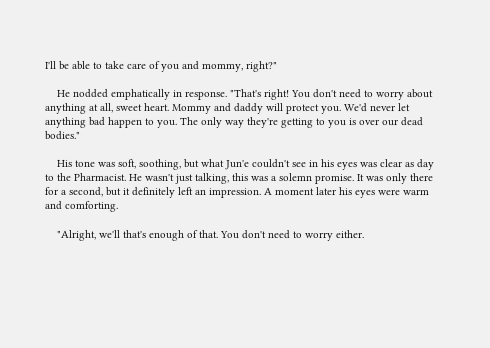I'll be able to take care of you and mommy, right?"

    He nodded emphatically in response. "That's right! You don't need to worry about anything at all, sweet heart. Mommy and daddy will protect you. We'd never let anything bad happen to you. The only way they're getting to you is over our dead bodies."

    His tone was soft, soothing, but what Jun'e couldn't see in his eyes was clear as day to the Pharmacist. He wasn't just talking, this was a solemn promise. It was only there for a second, but it definitely left an impression. A moment later his eyes were warm and comforting.

    "Alright, we'll that's enough of that. You don't need to worry either.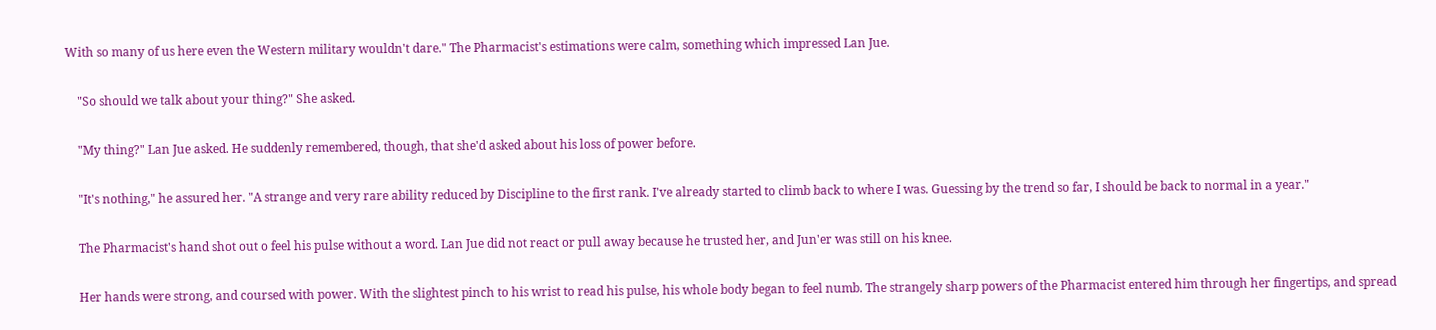With so many of us here even the Western military wouldn't dare." The Pharmacist's estimations were calm, something which impressed Lan Jue.

    "So should we talk about your thing?" She asked.

    "My thing?" Lan Jue asked. He suddenly remembered, though, that she'd asked about his loss of power before.

    "It's nothing," he assured her. "A strange and very rare ability reduced by Discipline to the first rank. I've already started to climb back to where I was. Guessing by the trend so far, I should be back to normal in a year."

    The Pharmacist's hand shot out o feel his pulse without a word. Lan Jue did not react or pull away because he trusted her, and Jun'er was still on his knee.

    Her hands were strong, and coursed with power. With the slightest pinch to his wrist to read his pulse, his whole body began to feel numb. The strangely sharp powers of the Pharmacist entered him through her fingertips, and spread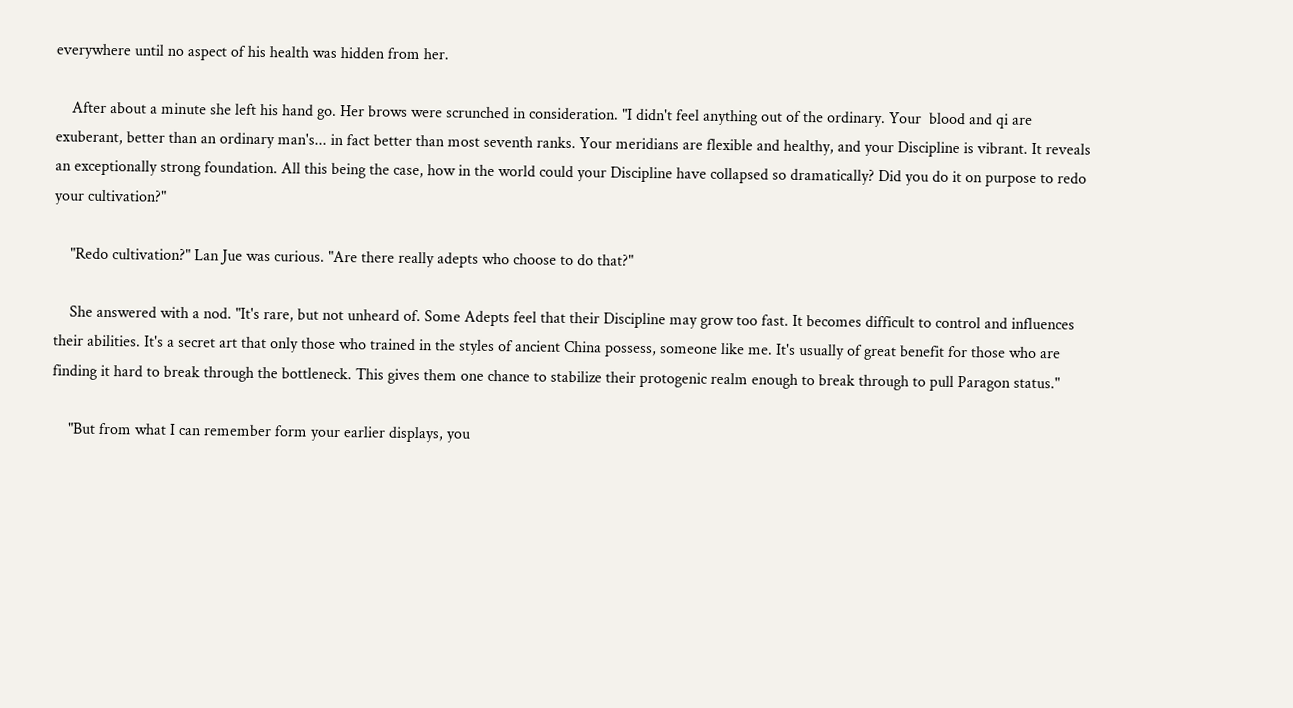everywhere until no aspect of his health was hidden from her.

    After about a minute she left his hand go. Her brows were scrunched in consideration. "I didn't feel anything out of the ordinary. Your  blood and qi are exuberant, better than an ordinary man's... in fact better than most seventh ranks. Your meridians are flexible and healthy, and your Discipline is vibrant. It reveals an exceptionally strong foundation. All this being the case, how in the world could your Discipline have collapsed so dramatically? Did you do it on purpose to redo your cultivation?"

    "Redo cultivation?" Lan Jue was curious. "Are there really adepts who choose to do that?"

    She answered with a nod. "It's rare, but not unheard of. Some Adepts feel that their Discipline may grow too fast. It becomes difficult to control and influences their abilities. It's a secret art that only those who trained in the styles of ancient China possess, someone like me. It's usually of great benefit for those who are finding it hard to break through the bottleneck. This gives them one chance to stabilize their protogenic realm enough to break through to pull Paragon status."

    "But from what I can remember form your earlier displays, you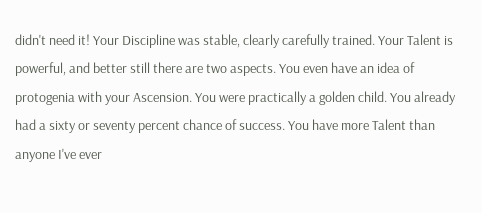didn't need it! Your Discipline was stable, clearly carefully trained. Your Talent is powerful, and better still there are two aspects. You even have an idea of protogenia with your Ascension. You were practically a golden child. You already had a sixty or seventy percent chance of success. You have more Talent than anyone I've ever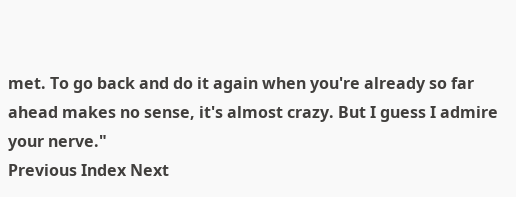met. To go back and do it again when you're already so far ahead makes no sense, it's almost crazy. But I guess I admire your nerve."
Previous Index Next